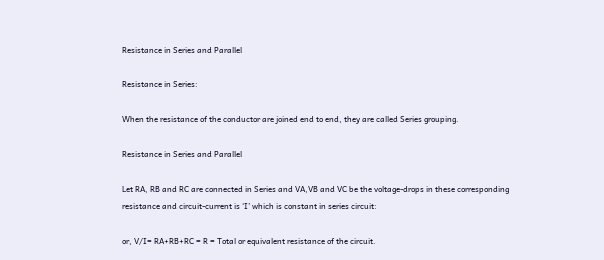Resistance in Series and Parallel

Resistance in Series:

When the resistance of the conductor are joined end to end, they are called Series grouping.

Resistance in Series and Parallel

Let RA, RB and RC are connected in Series and VA,VB and VC be the voltage-drops in these corresponding resistance and circuit-current is ‘I’ which is constant in series circuit:

or, V/I= RA+RB+RC = R = Total or equivalent resistance of the circuit.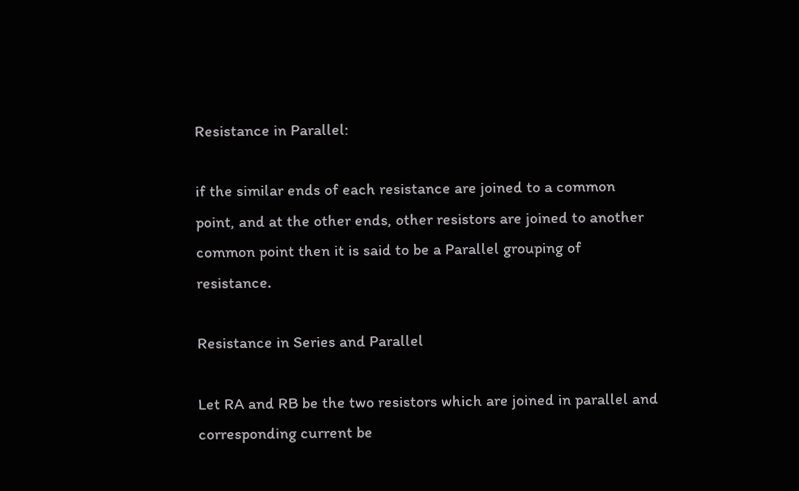Resistance in Parallel:

if the similar ends of each resistance are joined to a common point, and at the other ends, other resistors are joined to another common point then it is said to be a Parallel grouping of resistance.

Resistance in Series and Parallel

Let RA and RB be the two resistors which are joined in parallel and corresponding current be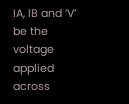IA, IB and ‘V’ be the voltage applied across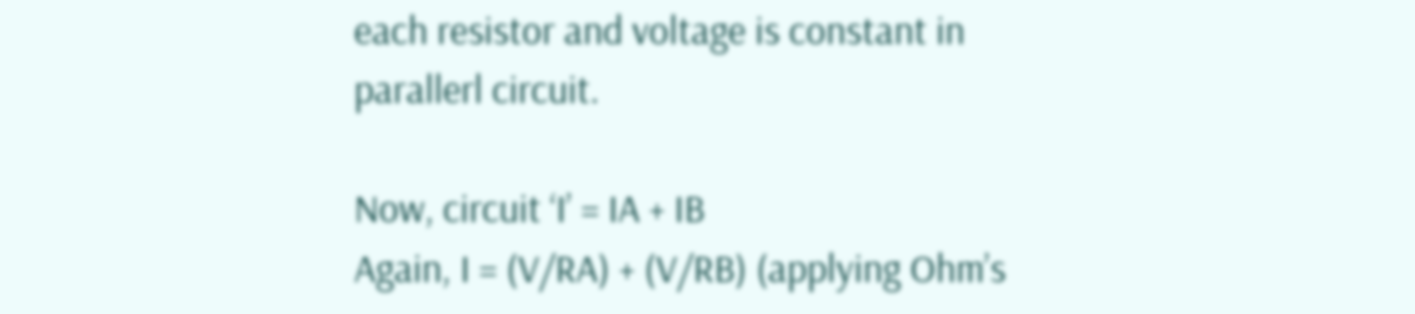each resistor and voltage is constant in parallerl circuit.

Now, circuit ‘I’ = IA + IB
Again, I = (V/RA) + (V/RB) (applying Ohm’s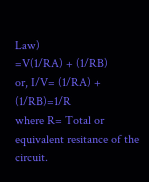Law)
=V(1/RA) + (1/RB)
or, I/V= (1/RA) + (1/RB)=1/R
where R= Total or equivalent resitance of the circuit.